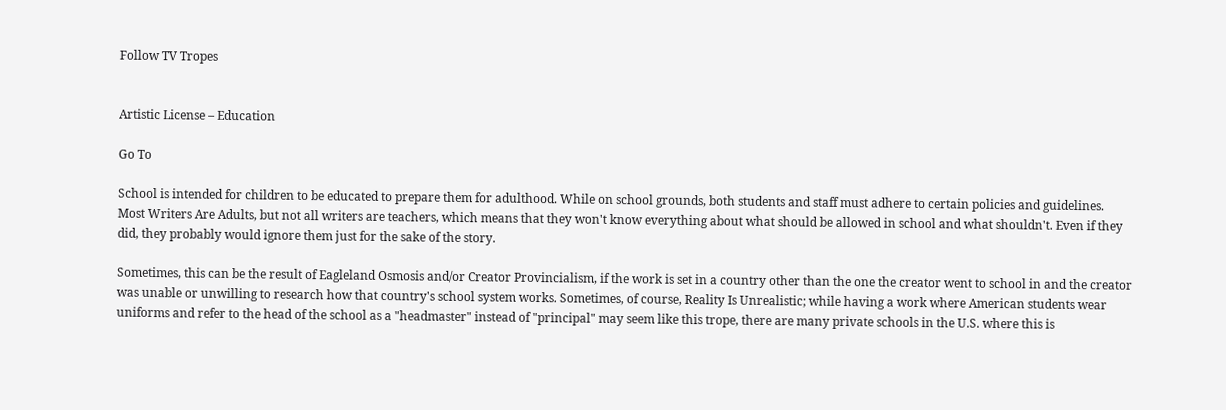Follow TV Tropes


Artistic License – Education

Go To

School is intended for children to be educated to prepare them for adulthood. While on school grounds, both students and staff must adhere to certain policies and guidelines. Most Writers Are Adults, but not all writers are teachers, which means that they won't know everything about what should be allowed in school and what shouldn't. Even if they did, they probably would ignore them just for the sake of the story.

Sometimes, this can be the result of Eagleland Osmosis and/or Creator Provincialism, if the work is set in a country other than the one the creator went to school in and the creator was unable or unwilling to research how that country's school system works. Sometimes, of course, Reality Is Unrealistic; while having a work where American students wear uniforms and refer to the head of the school as a "headmaster" instead of "principal" may seem like this trope, there are many private schools in the U.S. where this is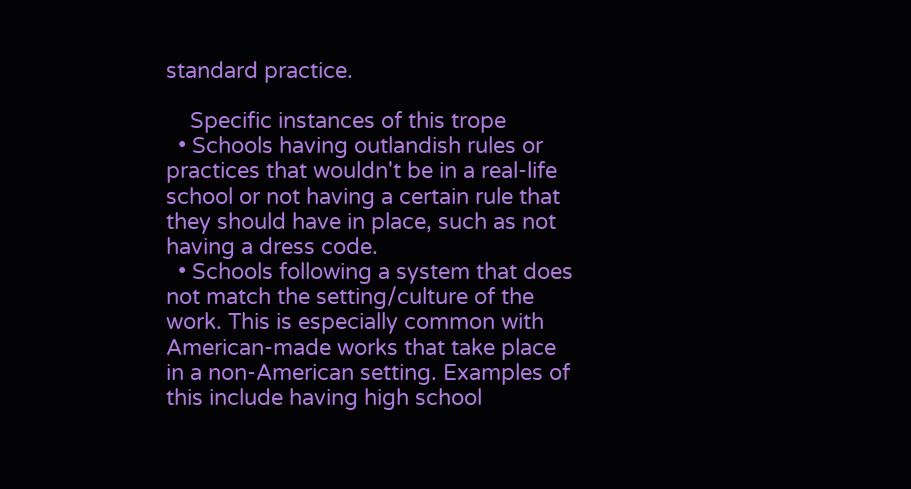standard practice.

    Specific instances of this trope
  • Schools having outlandish rules or practices that wouldn't be in a real-life school or not having a certain rule that they should have in place, such as not having a dress code.
  • Schools following a system that does not match the setting/culture of the work. This is especially common with American-made works that take place in a non-American setting. Examples of this include having high school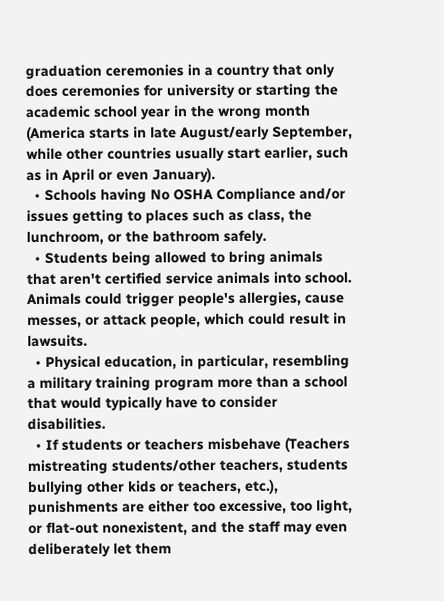graduation ceremonies in a country that only does ceremonies for university or starting the academic school year in the wrong month (America starts in late August/early September, while other countries usually start earlier, such as in April or even January).
  • Schools having No OSHA Compliance and/or issues getting to places such as class, the lunchroom, or the bathroom safely.
  • Students being allowed to bring animals that aren't certified service animals into school. Animals could trigger people's allergies, cause messes, or attack people, which could result in lawsuits.
  • Physical education, in particular, resembling a military training program more than a school that would typically have to consider disabilities.
  • If students or teachers misbehave (Teachers mistreating students/other teachers, students bullying other kids or teachers, etc.), punishments are either too excessive, too light, or flat-out nonexistent, and the staff may even deliberately let them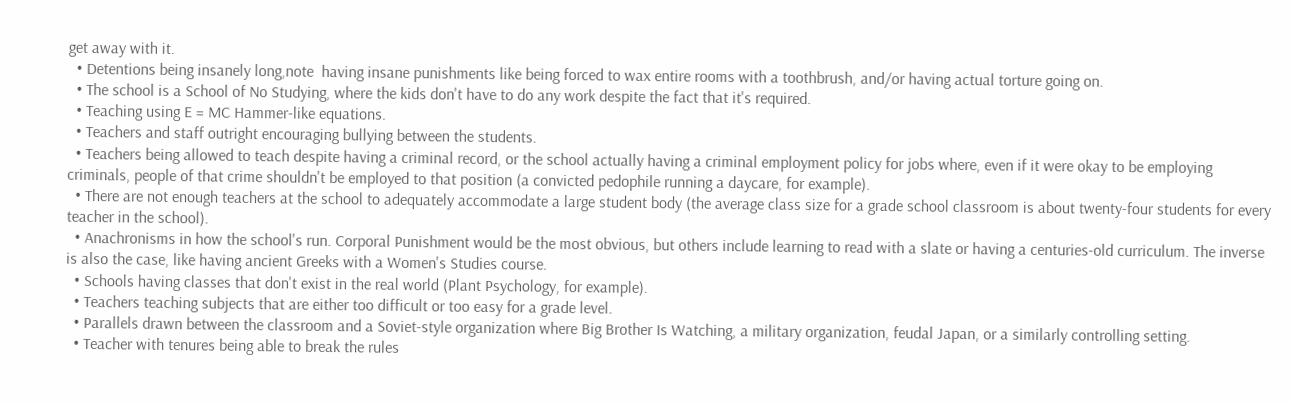get away with it.
  • Detentions being insanely long,note  having insane punishments like being forced to wax entire rooms with a toothbrush, and/or having actual torture going on.
  • The school is a School of No Studying, where the kids don't have to do any work despite the fact that it's required.
  • Teaching using E = MC Hammer-like equations.
  • Teachers and staff outright encouraging bullying between the students.
  • Teachers being allowed to teach despite having a criminal record, or the school actually having a criminal employment policy for jobs where, even if it were okay to be employing criminals, people of that crime shouldn't be employed to that position (a convicted pedophile running a daycare, for example).
  • There are not enough teachers at the school to adequately accommodate a large student body (the average class size for a grade school classroom is about twenty-four students for every teacher in the school).
  • Anachronisms in how the school's run. Corporal Punishment would be the most obvious, but others include learning to read with a slate or having a centuries-old curriculum. The inverse is also the case, like having ancient Greeks with a Women's Studies course.
  • Schools having classes that don't exist in the real world (Plant Psychology, for example).
  • Teachers teaching subjects that are either too difficult or too easy for a grade level.
  • Parallels drawn between the classroom and a Soviet-style organization where Big Brother Is Watching, a military organization, feudal Japan, or a similarly controlling setting.
  • Teacher with tenures being able to break the rules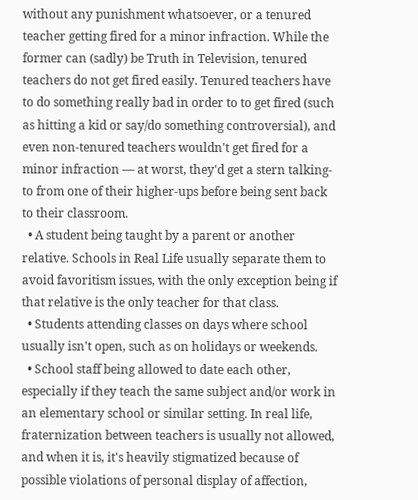without any punishment whatsoever, or a tenured teacher getting fired for a minor infraction. While the former can (sadly) be Truth in Television, tenured teachers do not get fired easily. Tenured teachers have to do something really bad in order to to get fired (such as hitting a kid or say/do something controversial), and even non-tenured teachers wouldn't get fired for a minor infraction — at worst, they'd get a stern talking-to from one of their higher-ups before being sent back to their classroom.
  • A student being taught by a parent or another relative. Schools in Real Life usually separate them to avoid favoritism issues, with the only exception being if that relative is the only teacher for that class.
  • Students attending classes on days where school usually isn't open, such as on holidays or weekends.
  • School staff being allowed to date each other, especially if they teach the same subject and/or work in an elementary school or similar setting. In real life, fraternization between teachers is usually not allowed, and when it is, it's heavily stigmatized because of possible violations of personal display of affection,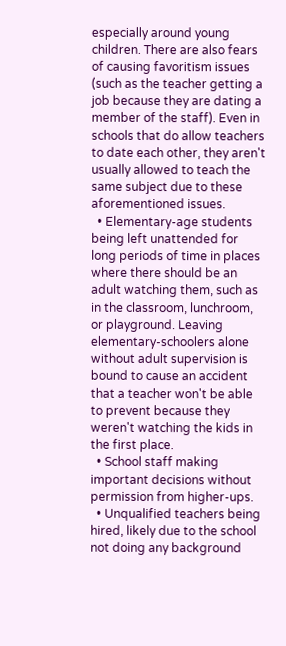especially around young children. There are also fears of causing favoritism issues (such as the teacher getting a job because they are dating a member of the staff). Even in schools that do allow teachers to date each other, they aren't usually allowed to teach the same subject due to these aforementioned issues.
  • Elementary-age students being left unattended for long periods of time in places where there should be an adult watching them, such as in the classroom, lunchroom, or playground. Leaving elementary-schoolers alone without adult supervision is bound to cause an accident that a teacher won't be able to prevent because they weren't watching the kids in the first place.
  • School staff making important decisions without permission from higher-ups.
  • Unqualified teachers being hired, likely due to the school not doing any background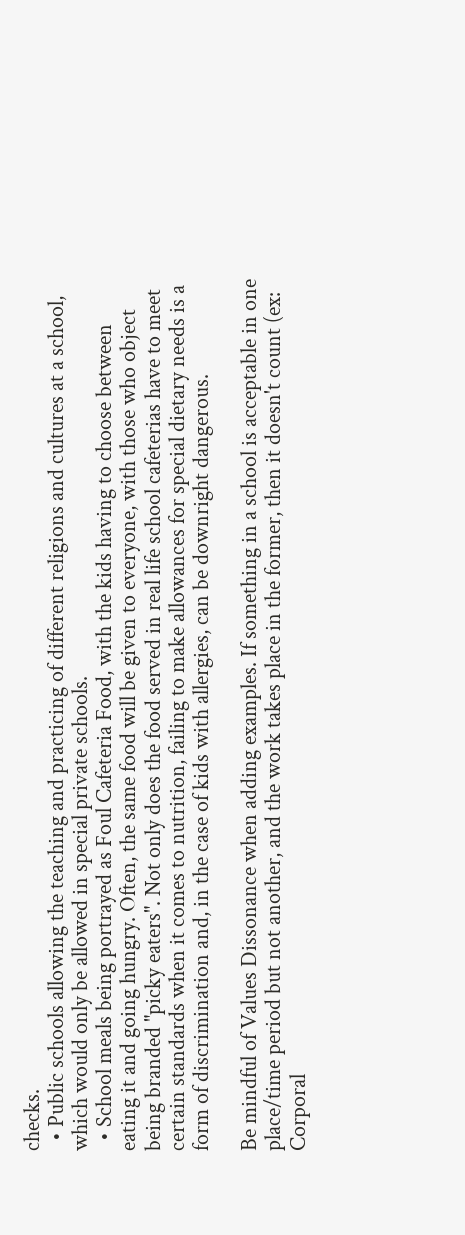checks.
  • Public schools allowing the teaching and practicing of different religions and cultures at a school, which would only be allowed in special private schools.
  • School meals being portrayed as Foul Cafeteria Food, with the kids having to choose between eating it and going hungry. Often, the same food will be given to everyone, with those who object being branded "picky eaters". Not only does the food served in real life school cafeterias have to meet certain standards when it comes to nutrition, failing to make allowances for special dietary needs is a form of discrimination and, in the case of kids with allergies, can be downright dangerous.

Be mindful of Values Dissonance when adding examples. If something in a school is acceptable in one place/time period but not another, and the work takes place in the former, then it doesn't count (ex: Corporal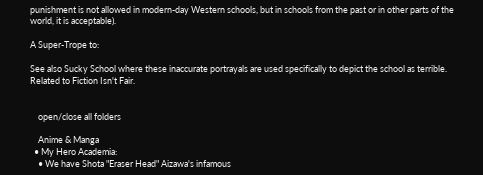punishment is not allowed in modern-day Western schools, but in schools from the past or in other parts of the world, it is acceptable).

A Super-Trope to:

See also Sucky School where these inaccurate portrayals are used specifically to depict the school as terrible. Related to Fiction Isn't Fair.


    open/close all folders

    Anime & Manga
  • My Hero Academia:
    • We have Shota "Eraser Head" Aizawa's infamous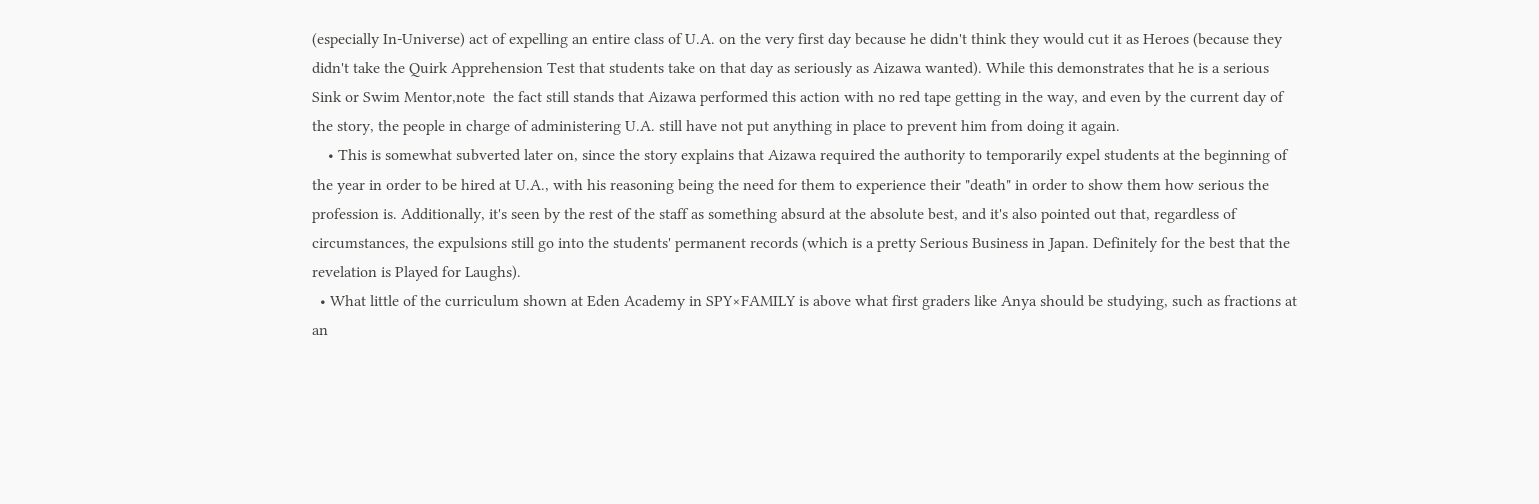(especially In-Universe) act of expelling an entire class of U.A. on the very first day because he didn't think they would cut it as Heroes (because they didn't take the Quirk Apprehension Test that students take on that day as seriously as Aizawa wanted). While this demonstrates that he is a serious Sink or Swim Mentor,note  the fact still stands that Aizawa performed this action with no red tape getting in the way, and even by the current day of the story, the people in charge of administering U.A. still have not put anything in place to prevent him from doing it again.
    • This is somewhat subverted later on, since the story explains that Aizawa required the authority to temporarily expel students at the beginning of the year in order to be hired at U.A., with his reasoning being the need for them to experience their "death" in order to show them how serious the profession is. Additionally, it's seen by the rest of the staff as something absurd at the absolute best, and it's also pointed out that, regardless of circumstances, the expulsions still go into the students' permanent records (which is a pretty Serious Business in Japan. Definitely for the best that the revelation is Played for Laughs).
  • What little of the curriculum shown at Eden Academy in SPY×FAMILY is above what first graders like Anya should be studying, such as fractions at an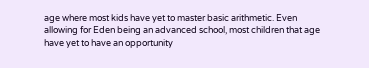age where most kids have yet to master basic arithmetic. Even allowing for Eden being an advanced school, most children that age have yet to have an opportunity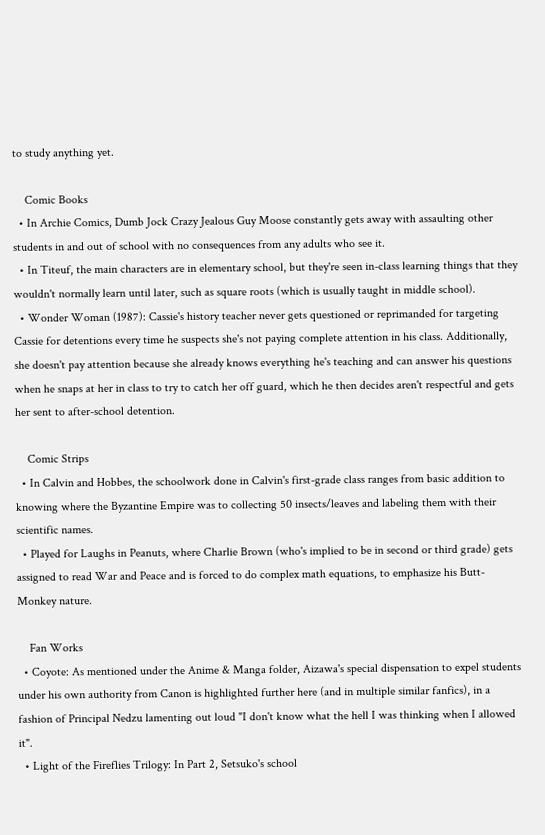to study anything yet.

    Comic Books
  • In Archie Comics, Dumb Jock Crazy Jealous Guy Moose constantly gets away with assaulting other students in and out of school with no consequences from any adults who see it.
  • In Titeuf, the main characters are in elementary school, but they're seen in-class learning things that they wouldn't normally learn until later, such as square roots (which is usually taught in middle school).
  • Wonder Woman (1987): Cassie's history teacher never gets questioned or reprimanded for targeting Cassie for detentions every time he suspects she's not paying complete attention in his class. Additionally, she doesn't pay attention because she already knows everything he's teaching and can answer his questions when he snaps at her in class to try to catch her off guard, which he then decides aren't respectful and gets her sent to after-school detention.

    Comic Strips
  • In Calvin and Hobbes, the schoolwork done in Calvin's first-grade class ranges from basic addition to knowing where the Byzantine Empire was to collecting 50 insects/leaves and labeling them with their scientific names.
  • Played for Laughs in Peanuts, where Charlie Brown (who's implied to be in second or third grade) gets assigned to read War and Peace and is forced to do complex math equations, to emphasize his Butt-Monkey nature.

    Fan Works
  • Coyote: As mentioned under the Anime & Manga folder, Aizawa's special dispensation to expel students under his own authority from Canon is highlighted further here (and in multiple similar fanfics), in a fashion of Principal Nedzu lamenting out loud "I don't know what the hell I was thinking when I allowed it".
  • Light of the Fireflies Trilogy: In Part 2, Setsuko's school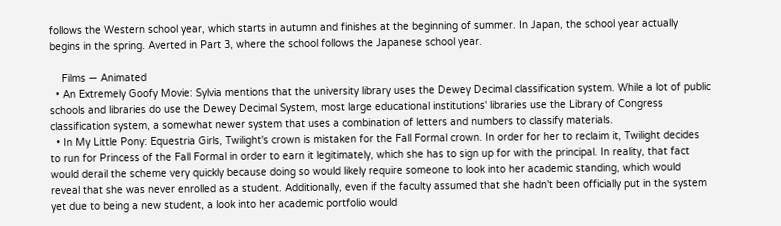follows the Western school year, which starts in autumn and finishes at the beginning of summer. In Japan, the school year actually begins in the spring. Averted in Part 3, where the school follows the Japanese school year.

    Films — Animated
  • An Extremely Goofy Movie: Sylvia mentions that the university library uses the Dewey Decimal classification system. While a lot of public schools and libraries do use the Dewey Decimal System, most large educational institutions' libraries use the Library of Congress classification system, a somewhat newer system that uses a combination of letters and numbers to classify materials.
  • In My Little Pony: Equestria Girls, Twilight's crown is mistaken for the Fall Formal crown. In order for her to reclaim it, Twilight decides to run for Princess of the Fall Formal in order to earn it legitimately, which she has to sign up for with the principal. In reality, that fact would derail the scheme very quickly because doing so would likely require someone to look into her academic standing, which would reveal that she was never enrolled as a student. Additionally, even if the faculty assumed that she hadn't been officially put in the system yet due to being a new student, a look into her academic portfolio would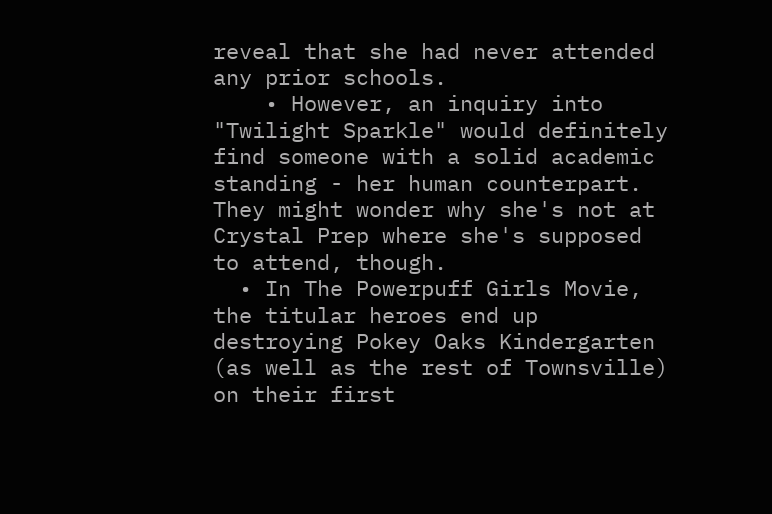reveal that she had never attended any prior schools.
    • However, an inquiry into "Twilight Sparkle" would definitely find someone with a solid academic standing - her human counterpart. They might wonder why she's not at Crystal Prep where she's supposed to attend, though.
  • In The Powerpuff Girls Movie, the titular heroes end up destroying Pokey Oaks Kindergarten (as well as the rest of Townsville) on their first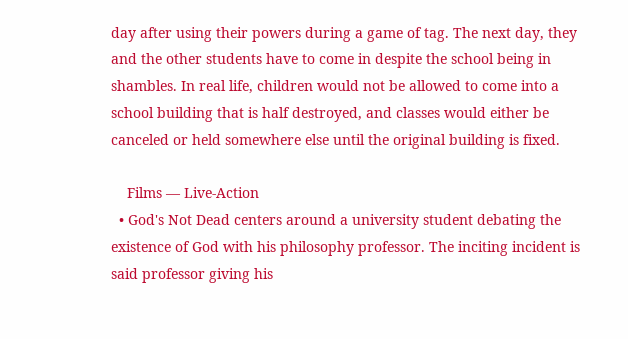day after using their powers during a game of tag. The next day, they and the other students have to come in despite the school being in shambles. In real life, children would not be allowed to come into a school building that is half destroyed, and classes would either be canceled or held somewhere else until the original building is fixed.

    Films — Live-Action
  • God's Not Dead centers around a university student debating the existence of God with his philosophy professor. The inciting incident is said professor giving his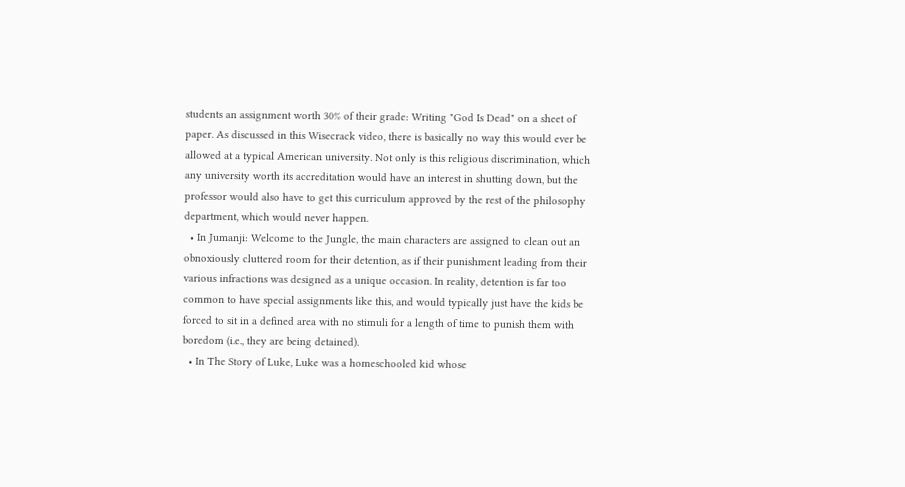students an assignment worth 30% of their grade: Writing "God Is Dead" on a sheet of paper. As discussed in this Wisecrack video, there is basically no way this would ever be allowed at a typical American university. Not only is this religious discrimination, which any university worth its accreditation would have an interest in shutting down, but the professor would also have to get this curriculum approved by the rest of the philosophy department, which would never happen.
  • In Jumanji: Welcome to the Jungle, the main characters are assigned to clean out an obnoxiously cluttered room for their detention, as if their punishment leading from their various infractions was designed as a unique occasion. In reality, detention is far too common to have special assignments like this, and would typically just have the kids be forced to sit in a defined area with no stimuli for a length of time to punish them with boredom (i.e., they are being detained).
  • In The Story of Luke, Luke was a homeschooled kid whose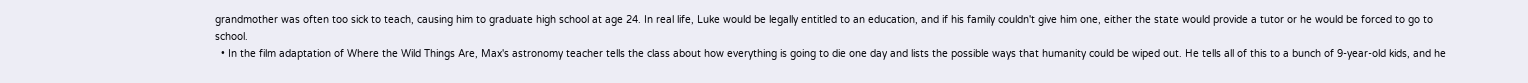grandmother was often too sick to teach, causing him to graduate high school at age 24. In real life, Luke would be legally entitled to an education, and if his family couldn't give him one, either the state would provide a tutor or he would be forced to go to school.
  • In the film adaptation of Where the Wild Things Are, Max's astronomy teacher tells the class about how everything is going to die one day and lists the possible ways that humanity could be wiped out. He tells all of this to a bunch of 9-year-old kids, and he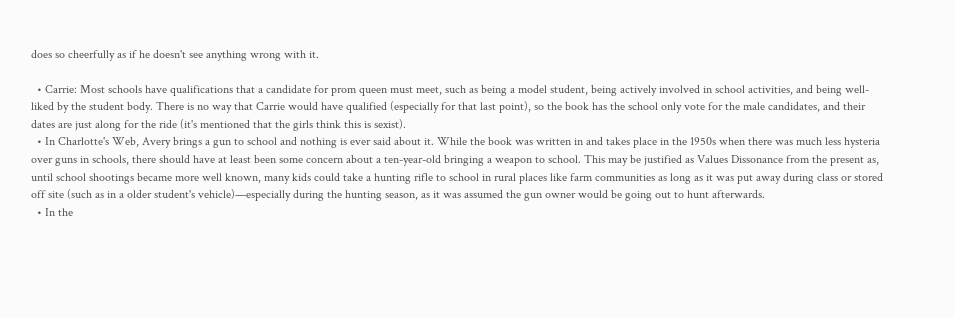does so cheerfully as if he doesn't see anything wrong with it.

  • Carrie: Most schools have qualifications that a candidate for prom queen must meet, such as being a model student, being actively involved in school activities, and being well-liked by the student body. There is no way that Carrie would have qualified (especially for that last point), so the book has the school only vote for the male candidates, and their dates are just along for the ride (it's mentioned that the girls think this is sexist).
  • In Charlotte's Web, Avery brings a gun to school and nothing is ever said about it. While the book was written in and takes place in the 1950s when there was much less hysteria over guns in schools, there should have at least been some concern about a ten-year-old bringing a weapon to school. This may be justified as Values Dissonance from the present as, until school shootings became more well known, many kids could take a hunting rifle to school in rural places like farm communities as long as it was put away during class or stored off site (such as in a older student's vehicle)—especially during the hunting season, as it was assumed the gun owner would be going out to hunt afterwards.
  • In the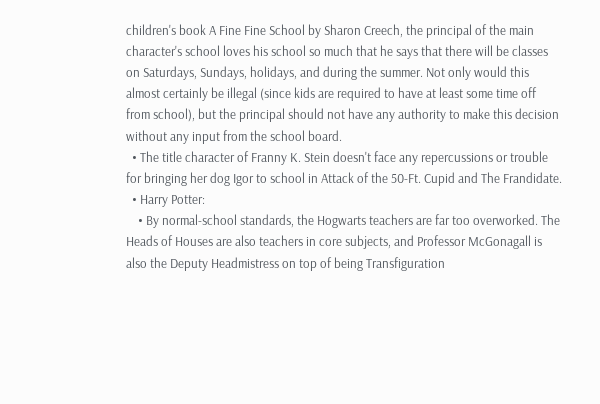children's book A Fine Fine School by Sharon Creech, the principal of the main character's school loves his school so much that he says that there will be classes on Saturdays, Sundays, holidays, and during the summer. Not only would this almost certainly be illegal (since kids are required to have at least some time off from school), but the principal should not have any authority to make this decision without any input from the school board.
  • The title character of Franny K. Stein doesn't face any repercussions or trouble for bringing her dog Igor to school in Attack of the 50-Ft. Cupid and The Frandidate.
  • Harry Potter:
    • By normal-school standards, the Hogwarts teachers are far too overworked. The Heads of Houses are also teachers in core subjects, and Professor McGonagall is also the Deputy Headmistress on top of being Transfiguration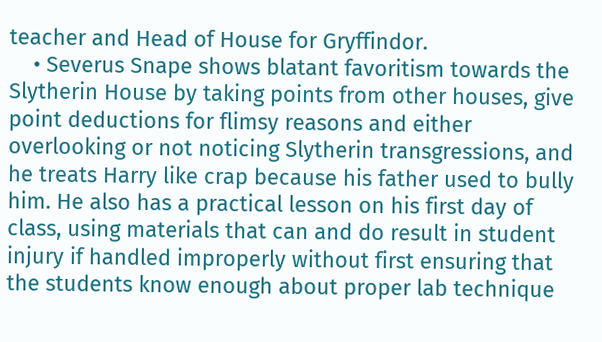teacher and Head of House for Gryffindor.
    • Severus Snape shows blatant favoritism towards the Slytherin House by taking points from other houses, give point deductions for flimsy reasons and either overlooking or not noticing Slytherin transgressions, and he treats Harry like crap because his father used to bully him. He also has a practical lesson on his first day of class, using materials that can and do result in student injury if handled improperly without first ensuring that the students know enough about proper lab technique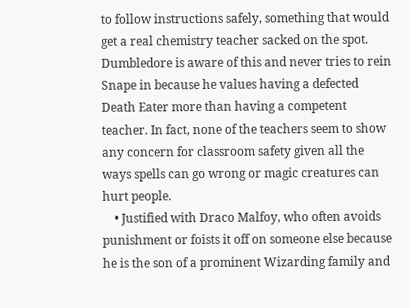to follow instructions safely, something that would get a real chemistry teacher sacked on the spot. Dumbledore is aware of this and never tries to rein Snape in because he values having a defected Death Eater more than having a competent teacher. In fact, none of the teachers seem to show any concern for classroom safety given all the ways spells can go wrong or magic creatures can hurt people.
    • Justified with Draco Malfoy, who often avoids punishment or foists it off on someone else because he is the son of a prominent Wizarding family and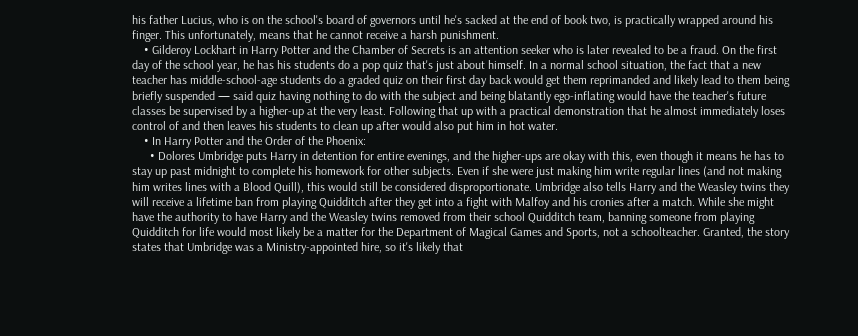his father Lucius, who is on the school's board of governors until he's sacked at the end of book two, is practically wrapped around his finger. This unfortunately, means that he cannot receive a harsh punishment.
    • Gilderoy Lockhart in Harry Potter and the Chamber of Secrets is an attention seeker who is later revealed to be a fraud. On the first day of the school year, he has his students do a pop quiz that's just about himself. In a normal school situation, the fact that a new teacher has middle-school-age students do a graded quiz on their first day back would get them reprimanded and likely lead to them being briefly suspended — said quiz having nothing to do with the subject and being blatantly ego-inflating would have the teacher's future classes be supervised by a higher-up at the very least. Following that up with a practical demonstration that he almost immediately loses control of and then leaves his students to clean up after would also put him in hot water.
    • In Harry Potter and the Order of the Phoenix:
      • Dolores Umbridge puts Harry in detention for entire evenings, and the higher-ups are okay with this, even though it means he has to stay up past midnight to complete his homework for other subjects. Even if she were just making him write regular lines (and not making him writes lines with a Blood Quill), this would still be considered disproportionate. Umbridge also tells Harry and the Weasley twins they will receive a lifetime ban from playing Quidditch after they get into a fight with Malfoy and his cronies after a match. While she might have the authority to have Harry and the Weasley twins removed from their school Quidditch team, banning someone from playing Quidditch for life would most likely be a matter for the Department of Magical Games and Sports, not a schoolteacher. Granted, the story states that Umbridge was a Ministry-appointed hire, so it's likely that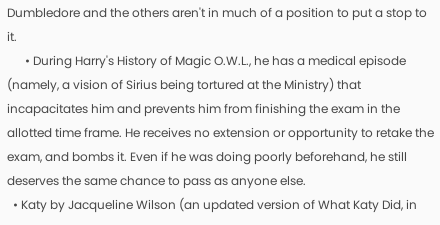Dumbledore and the others aren't in much of a position to put a stop to it.
      • During Harry's History of Magic O.W.L., he has a medical episode (namely, a vision of Sirius being tortured at the Ministry) that incapacitates him and prevents him from finishing the exam in the allotted time frame. He receives no extension or opportunity to retake the exam, and bombs it. Even if he was doing poorly beforehand, he still deserves the same chance to pass as anyone else.
  • Katy by Jacqueline Wilson (an updated version of What Katy Did, in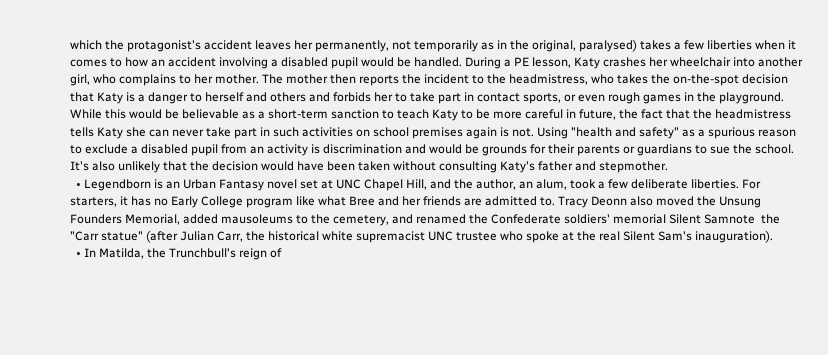which the protagonist's accident leaves her permanently, not temporarily as in the original, paralysed) takes a few liberties when it comes to how an accident involving a disabled pupil would be handled. During a PE lesson, Katy crashes her wheelchair into another girl, who complains to her mother. The mother then reports the incident to the headmistress, who takes the on-the-spot decision that Katy is a danger to herself and others and forbids her to take part in contact sports, or even rough games in the playground. While this would be believable as a short-term sanction to teach Katy to be more careful in future, the fact that the headmistress tells Katy she can never take part in such activities on school premises again is not. Using "health and safety" as a spurious reason to exclude a disabled pupil from an activity is discrimination and would be grounds for their parents or guardians to sue the school. It's also unlikely that the decision would have been taken without consulting Katy's father and stepmother.
  • Legendborn is an Urban Fantasy novel set at UNC Chapel Hill, and the author, an alum, took a few deliberate liberties. For starters, it has no Early College program like what Bree and her friends are admitted to. Tracy Deonn also moved the Unsung Founders Memorial, added mausoleums to the cemetery, and renamed the Confederate soldiers' memorial Silent Samnote  the "Carr statue" (after Julian Carr, the historical white supremacist UNC trustee who spoke at the real Silent Sam's inauguration).
  • In Matilda, the Trunchbull's reign of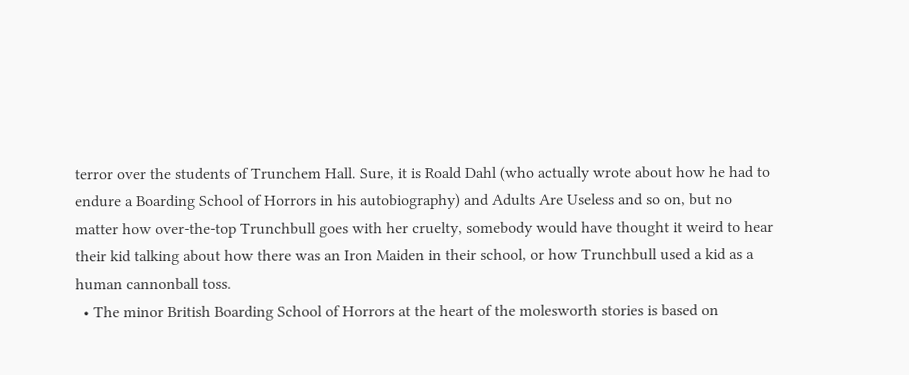terror over the students of Trunchem Hall. Sure, it is Roald Dahl (who actually wrote about how he had to endure a Boarding School of Horrors in his autobiography) and Adults Are Useless and so on, but no matter how over-the-top Trunchbull goes with her cruelty, somebody would have thought it weird to hear their kid talking about how there was an Iron Maiden in their school, or how Trunchbull used a kid as a human cannonball toss.
  • The minor British Boarding School of Horrors at the heart of the molesworth stories is based on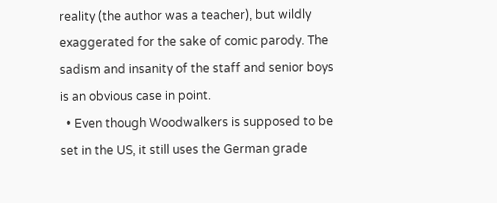reality (the author was a teacher), but wildly exaggerated for the sake of comic parody. The sadism and insanity of the staff and senior boys is an obvious case in point.
  • Even though Woodwalkers is supposed to be set in the US, it still uses the German grade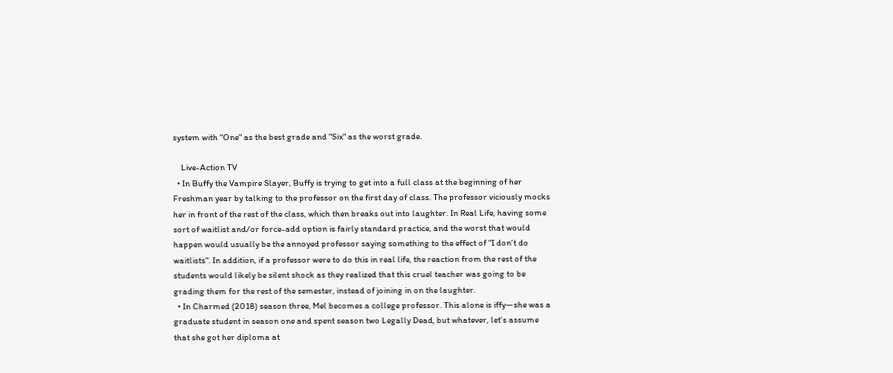system with "One" as the best grade and "Six" as the worst grade.

    Live-Action TV
  • In Buffy the Vampire Slayer, Buffy is trying to get into a full class at the beginning of her Freshman year by talking to the professor on the first day of class. The professor viciously mocks her in front of the rest of the class, which then breaks out into laughter. In Real Life, having some sort of waitlist and/or force-add option is fairly standard practice, and the worst that would happen would usually be the annoyed professor saying something to the effect of "I don't do waitlists". In addition, if a professor were to do this in real life, the reaction from the rest of the students would likely be silent shock as they realized that this cruel teacher was going to be grading them for the rest of the semester, instead of joining in on the laughter.
  • In Charmed (2018) season three, Mel becomes a college professor. This alone is iffy—she was a graduate student in season one and spent season two Legally Dead, but whatever, let's assume that she got her diploma at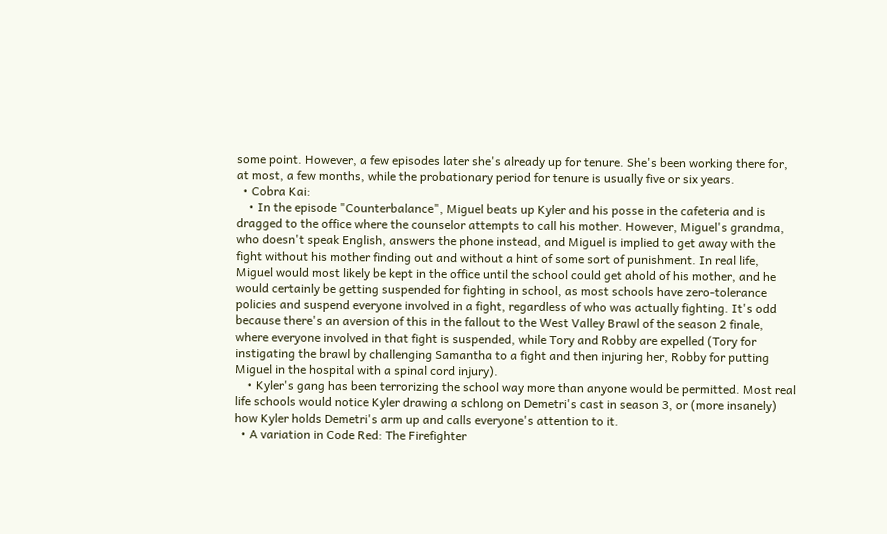some point. However, a few episodes later she's already up for tenure. She's been working there for, at most, a few months, while the probationary period for tenure is usually five or six years.
  • Cobra Kai:
    • In the episode "Counterbalance", Miguel beats up Kyler and his posse in the cafeteria and is dragged to the office where the counselor attempts to call his mother. However, Miguel's grandma, who doesn't speak English, answers the phone instead, and Miguel is implied to get away with the fight without his mother finding out and without a hint of some sort of punishment. In real life, Miguel would most likely be kept in the office until the school could get ahold of his mother, and he would certainly be getting suspended for fighting in school, as most schools have zero-tolerance policies and suspend everyone involved in a fight, regardless of who was actually fighting. It's odd because there's an aversion of this in the fallout to the West Valley Brawl of the season 2 finale, where everyone involved in that fight is suspended, while Tory and Robby are expelled (Tory for instigating the brawl by challenging Samantha to a fight and then injuring her, Robby for putting Miguel in the hospital with a spinal cord injury).
    • Kyler's gang has been terrorizing the school way more than anyone would be permitted. Most real life schools would notice Kyler drawing a schlong on Demetri's cast in season 3, or (more insanely) how Kyler holds Demetri's arm up and calls everyone's attention to it.
  • A variation in Code Red: The Firefighter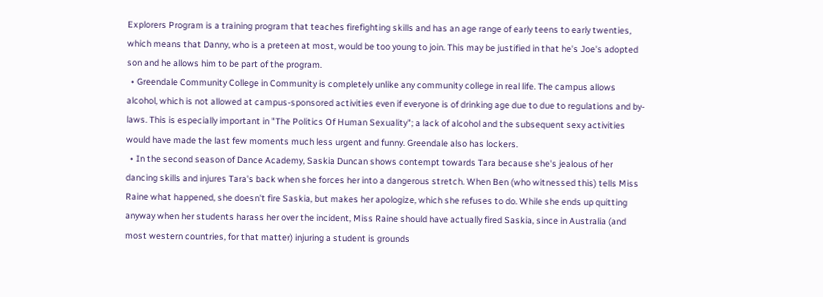Explorers Program is a training program that teaches firefighting skills and has an age range of early teens to early twenties, which means that Danny, who is a preteen at most, would be too young to join. This may be justified in that he's Joe's adopted son and he allows him to be part of the program.
  • Greendale Community College in Community is completely unlike any community college in real life. The campus allows alcohol, which is not allowed at campus-sponsored activities even if everyone is of drinking age due to due to regulations and by-laws. This is especially important in "The Politics Of Human Sexuality"; a lack of alcohol and the subsequent sexy activities would have made the last few moments much less urgent and funny. Greendale also has lockers.
  • In the second season of Dance Academy, Saskia Duncan shows contempt towards Tara because she's jealous of her dancing skills and injures Tara's back when she forces her into a dangerous stretch. When Ben (who witnessed this) tells Miss Raine what happened, she doesn't fire Saskia, but makes her apologize, which she refuses to do. While she ends up quitting anyway when her students harass her over the incident, Miss Raine should have actually fired Saskia, since in Australia (and most western countries, for that matter) injuring a student is grounds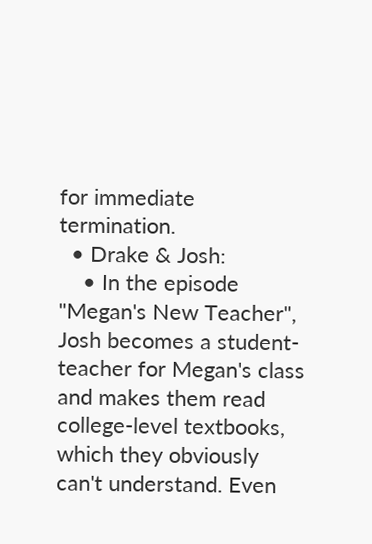for immediate termination.
  • Drake & Josh:
    • In the episode "Megan's New Teacher", Josh becomes a student-teacher for Megan's class and makes them read college-level textbooks, which they obviously can't understand. Even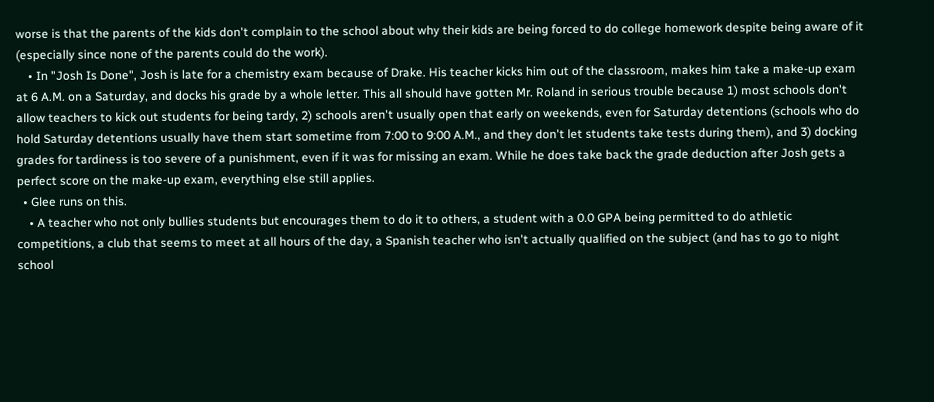worse is that the parents of the kids don't complain to the school about why their kids are being forced to do college homework despite being aware of it (especially since none of the parents could do the work).
    • In "Josh Is Done", Josh is late for a chemistry exam because of Drake. His teacher kicks him out of the classroom, makes him take a make-up exam at 6 A.M. on a Saturday, and docks his grade by a whole letter. This all should have gotten Mr. Roland in serious trouble because 1) most schools don't allow teachers to kick out students for being tardy, 2) schools aren't usually open that early on weekends, even for Saturday detentions (schools who do hold Saturday detentions usually have them start sometime from 7:00 to 9:00 A.M., and they don't let students take tests during them), and 3) docking grades for tardiness is too severe of a punishment, even if it was for missing an exam. While he does take back the grade deduction after Josh gets a perfect score on the make-up exam, everything else still applies.
  • Glee runs on this.
    • A teacher who not only bullies students but encourages them to do it to others, a student with a 0.0 GPA being permitted to do athletic competitions, a club that seems to meet at all hours of the day, a Spanish teacher who isn't actually qualified on the subject (and has to go to night school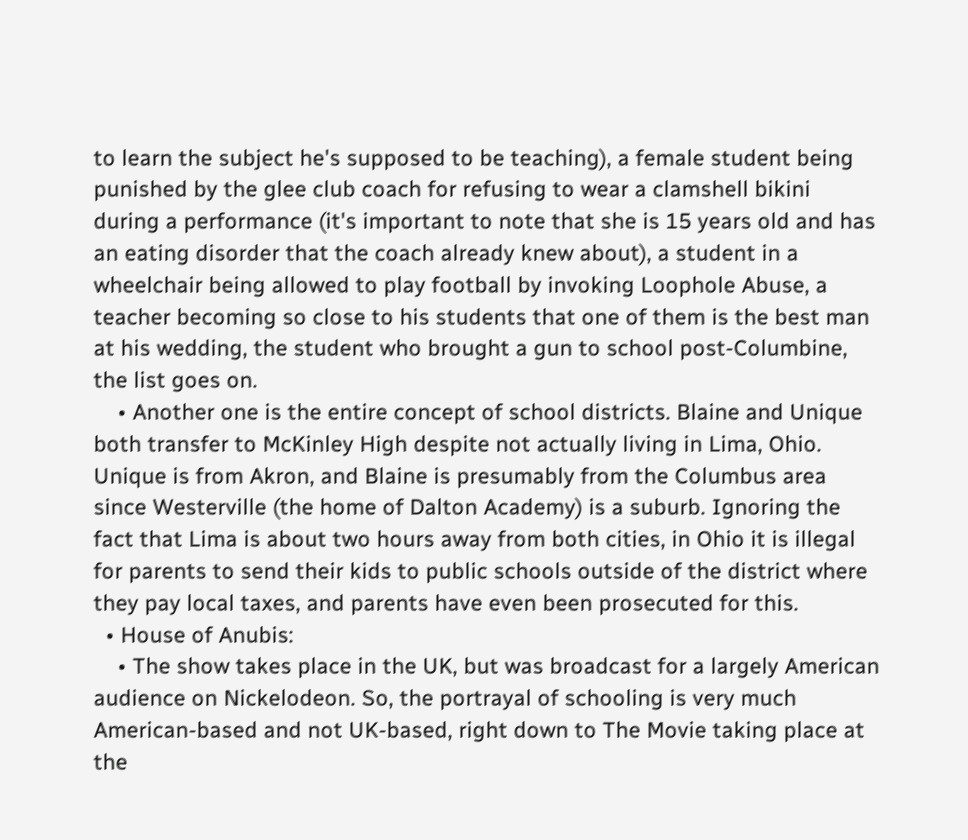to learn the subject he's supposed to be teaching), a female student being punished by the glee club coach for refusing to wear a clamshell bikini during a performance (it's important to note that she is 15 years old and has an eating disorder that the coach already knew about), a student in a wheelchair being allowed to play football by invoking Loophole Abuse, a teacher becoming so close to his students that one of them is the best man at his wedding, the student who brought a gun to school post-Columbine, the list goes on.
    • Another one is the entire concept of school districts. Blaine and Unique both transfer to McKinley High despite not actually living in Lima, Ohio. Unique is from Akron, and Blaine is presumably from the Columbus area since Westerville (the home of Dalton Academy) is a suburb. Ignoring the fact that Lima is about two hours away from both cities, in Ohio it is illegal for parents to send their kids to public schools outside of the district where they pay local taxes, and parents have even been prosecuted for this.
  • House of Anubis:
    • The show takes place in the UK, but was broadcast for a largely American audience on Nickelodeon. So, the portrayal of schooling is very much American-based and not UK-based, right down to The Movie taking place at the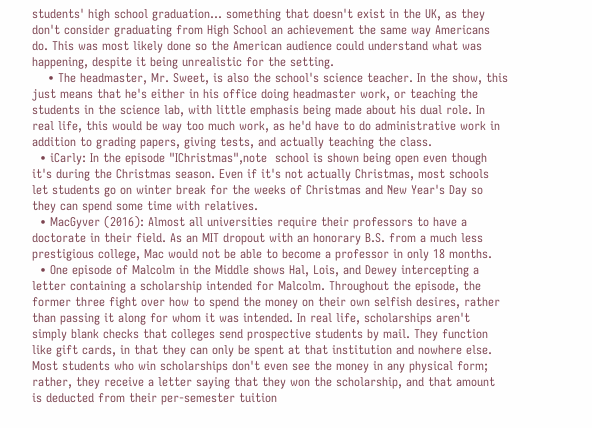students' high school graduation... something that doesn't exist in the UK, as they don't consider graduating from High School an achievement the same way Americans do. This was most likely done so the American audience could understand what was happening, despite it being unrealistic for the setting.
    • The headmaster, Mr. Sweet, is also the school's science teacher. In the show, this just means that he's either in his office doing headmaster work, or teaching the students in the science lab, with little emphasis being made about his dual role. In real life, this would be way too much work, as he'd have to do administrative work in addition to grading papers, giving tests, and actually teaching the class.
  • iCarly: In the episode "IChristmas",note  school is shown being open even though it's during the Christmas season. Even if it's not actually Christmas, most schools let students go on winter break for the weeks of Christmas and New Year's Day so they can spend some time with relatives.
  • MacGyver (2016): Almost all universities require their professors to have a doctorate in their field. As an MIT dropout with an honorary B.S. from a much less prestigious college, Mac would not be able to become a professor in only 18 months.
  • One episode of Malcolm in the Middle shows Hal, Lois, and Dewey intercepting a letter containing a scholarship intended for Malcolm. Throughout the episode, the former three fight over how to spend the money on their own selfish desires, rather than passing it along for whom it was intended. In real life, scholarships aren't simply blank checks that colleges send prospective students by mail. They function like gift cards, in that they can only be spent at that institution and nowhere else. Most students who win scholarships don't even see the money in any physical form; rather, they receive a letter saying that they won the scholarship, and that amount is deducted from their per-semester tuition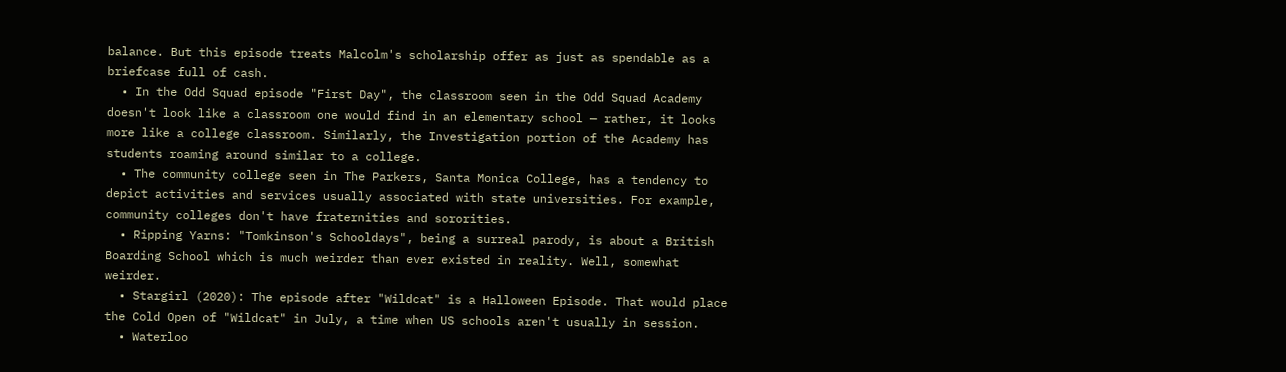balance. But this episode treats Malcolm's scholarship offer as just as spendable as a briefcase full of cash.
  • In the Odd Squad episode "First Day", the classroom seen in the Odd Squad Academy doesn't look like a classroom one would find in an elementary school — rather, it looks more like a college classroom. Similarly, the Investigation portion of the Academy has students roaming around similar to a college.
  • The community college seen in The Parkers, Santa Monica College, has a tendency to depict activities and services usually associated with state universities. For example, community colleges don't have fraternities and sororities.
  • Ripping Yarns: "Tomkinson's Schooldays", being a surreal parody, is about a British Boarding School which is much weirder than ever existed in reality. Well, somewhat weirder.
  • Stargirl (2020): The episode after "Wildcat" is a Halloween Episode. That would place the Cold Open of "Wildcat" in July, a time when US schools aren't usually in session.
  • Waterloo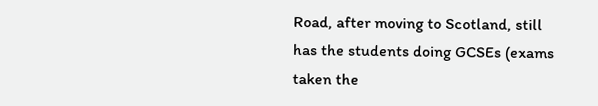Road, after moving to Scotland, still has the students doing GCSEs (exams taken the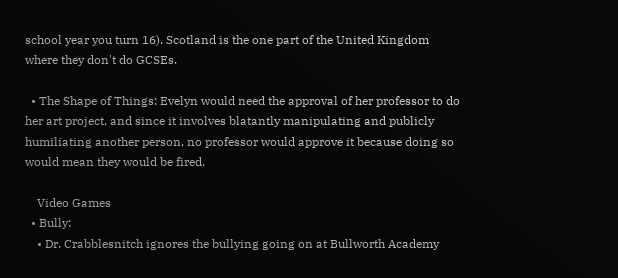school year you turn 16). Scotland is the one part of the United Kingdom where they don't do GCSEs.

  • The Shape of Things: Evelyn would need the approval of her professor to do her art project, and since it involves blatantly manipulating and publicly humiliating another person, no professor would approve it because doing so would mean they would be fired.

    Video Games
  • Bully:
    • Dr. Crabblesnitch ignores the bullying going on at Bullworth Academy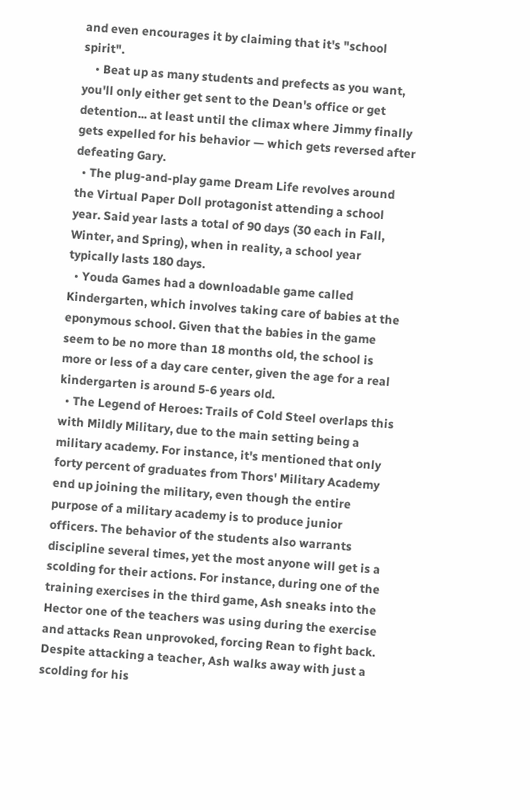and even encourages it by claiming that it's "school spirit".
    • Beat up as many students and prefects as you want, you'll only either get sent to the Dean's office or get detention... at least until the climax where Jimmy finally gets expelled for his behavior — which gets reversed after defeating Gary.
  • The plug-and-play game Dream Life revolves around the Virtual Paper Doll protagonist attending a school year. Said year lasts a total of 90 days (30 each in Fall, Winter, and Spring), when in reality, a school year typically lasts 180 days.
  • Youda Games had a downloadable game called Kindergarten, which involves taking care of babies at the eponymous school. Given that the babies in the game seem to be no more than 18 months old, the school is more or less of a day care center, given the age for a real kindergarten is around 5-6 years old.
  • The Legend of Heroes: Trails of Cold Steel overlaps this with Mildly Military, due to the main setting being a military academy. For instance, it's mentioned that only forty percent of graduates from Thors' Military Academy end up joining the military, even though the entire purpose of a military academy is to produce junior officers. The behavior of the students also warrants discipline several times, yet the most anyone will get is a scolding for their actions. For instance, during one of the training exercises in the third game, Ash sneaks into the Hector one of the teachers was using during the exercise and attacks Rean unprovoked, forcing Rean to fight back. Despite attacking a teacher, Ash walks away with just a scolding for his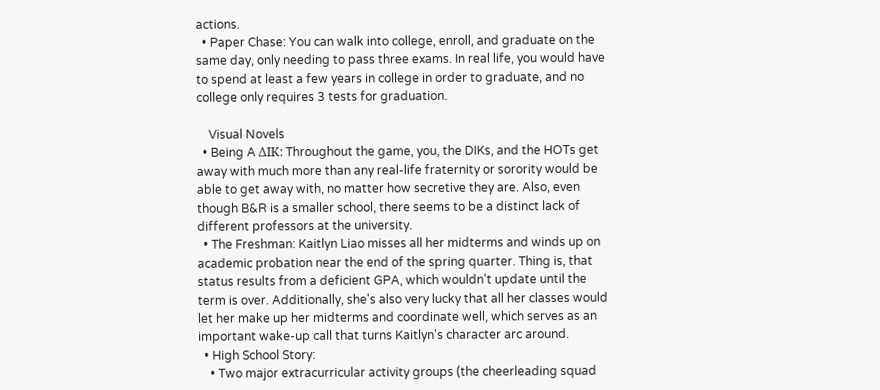actions.
  • Paper Chase: You can walk into college, enroll, and graduate on the same day, only needing to pass three exams. In real life, you would have to spend at least a few years in college in order to graduate, and no college only requires 3 tests for graduation.

    Visual Novels
  • Being A ΔΙΚ: Throughout the game, you, the DIKs, and the HOTs get away with much more than any real-life fraternity or sorority would be able to get away with, no matter how secretive they are. Also, even though B&R is a smaller school, there seems to be a distinct lack of different professors at the university.
  • The Freshman: Kaitlyn Liao misses all her midterms and winds up on academic probation near the end of the spring quarter. Thing is, that status results from a deficient GPA, which wouldn't update until the term is over. Additionally, she's also very lucky that all her classes would let her make up her midterms and coordinate well, which serves as an important wake-up call that turns Kaitlyn's character arc around.
  • High School Story:
    • Two major extracurricular activity groups (the cheerleading squad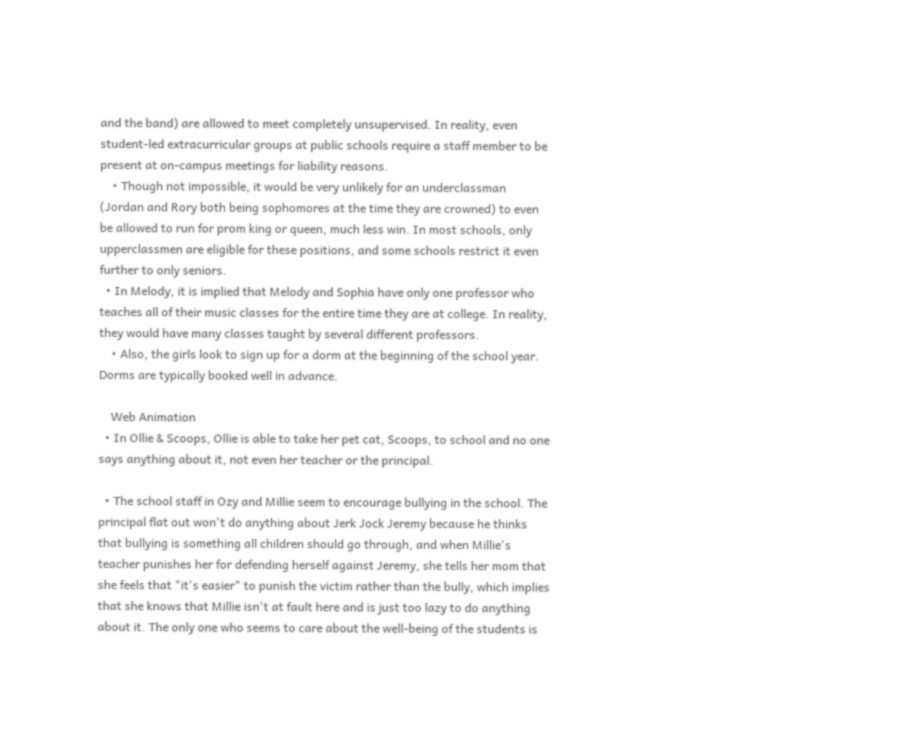and the band) are allowed to meet completely unsupervised. In reality, even student-led extracurricular groups at public schools require a staff member to be present at on-campus meetings for liability reasons.
    • Though not impossible, it would be very unlikely for an underclassman (Jordan and Rory both being sophomores at the time they are crowned) to even be allowed to run for prom king or queen, much less win. In most schools, only upperclassmen are eligible for these positions, and some schools restrict it even further to only seniors.
  • In Melody, it is implied that Melody and Sophia have only one professor who teaches all of their music classes for the entire time they are at college. In reality, they would have many classes taught by several different professors.
    • Also, the girls look to sign up for a dorm at the beginning of the school year. Dorms are typically booked well in advance.

    Web Animation
  • In Ollie & Scoops, Ollie is able to take her pet cat, Scoops, to school and no one says anything about it, not even her teacher or the principal.

  • The school staff in Ozy and Millie seem to encourage bullying in the school. The principal flat out won't do anything about Jerk Jock Jeremy because he thinks that bullying is something all children should go through, and when Millie's teacher punishes her for defending herself against Jeremy, she tells her mom that she feels that "it's easier" to punish the victim rather than the bully, which implies that she knows that Millie isn't at fault here and is just too lazy to do anything about it. The only one who seems to care about the well-being of the students is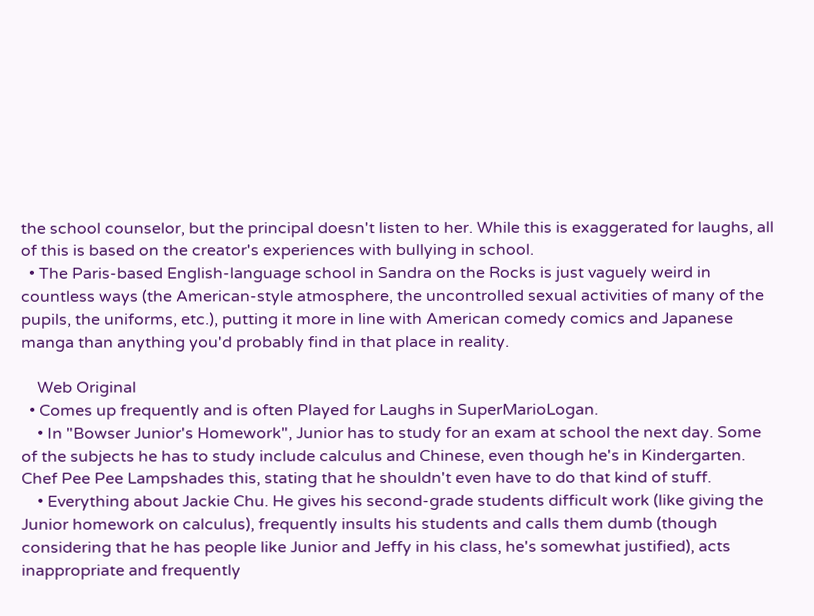the school counselor, but the principal doesn't listen to her. While this is exaggerated for laughs, all of this is based on the creator's experiences with bullying in school.
  • The Paris-based English-language school in Sandra on the Rocks is just vaguely weird in countless ways (the American-style atmosphere, the uncontrolled sexual activities of many of the pupils, the uniforms, etc.), putting it more in line with American comedy comics and Japanese manga than anything you'd probably find in that place in reality.

    Web Original
  • Comes up frequently and is often Played for Laughs in SuperMarioLogan.
    • In "Bowser Junior's Homework", Junior has to study for an exam at school the next day. Some of the subjects he has to study include calculus and Chinese, even though he's in Kindergarten. Chef Pee Pee Lampshades this, stating that he shouldn't even have to do that kind of stuff.
    • Everything about Jackie Chu. He gives his second-grade students difficult work (like giving the Junior homework on calculus), frequently insults his students and calls them dumb (though considering that he has people like Junior and Jeffy in his class, he's somewhat justified), acts inappropriate and frequently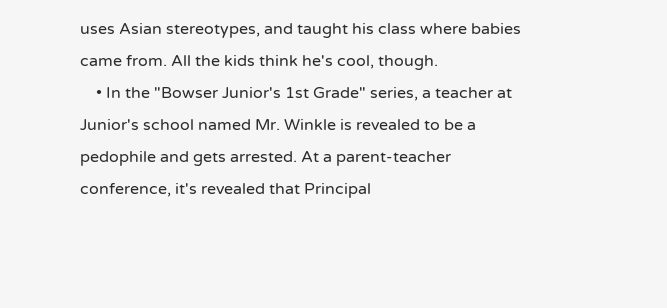uses Asian stereotypes, and taught his class where babies came from. All the kids think he's cool, though.
    • In the "Bowser Junior's 1st Grade" series, a teacher at Junior's school named Mr. Winkle is revealed to be a pedophile and gets arrested. At a parent-teacher conference, it's revealed that Principal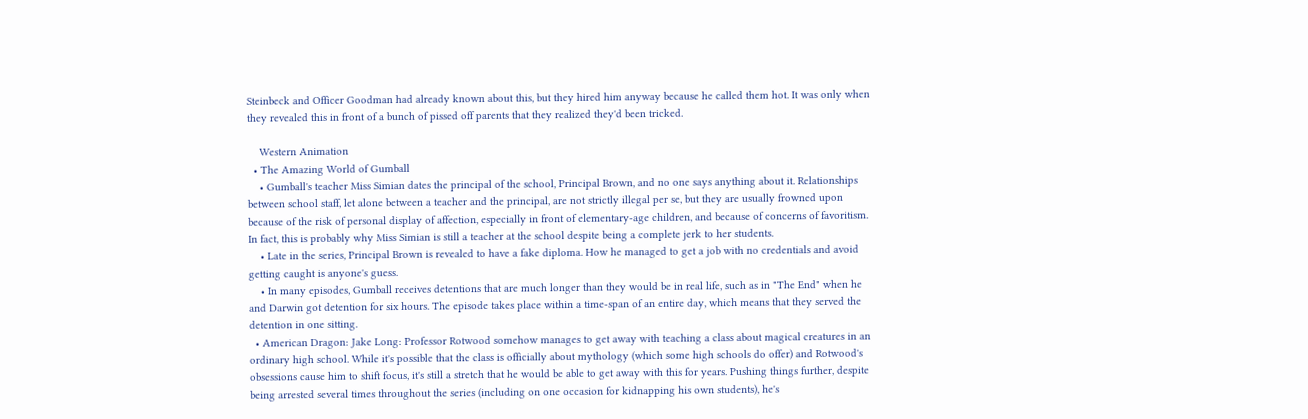Steinbeck and Officer Goodman had already known about this, but they hired him anyway because he called them hot. It was only when they revealed this in front of a bunch of pissed off parents that they realized they'd been tricked.

    Western Animation
  • The Amazing World of Gumball
    • Gumball's teacher Miss Simian dates the principal of the school, Principal Brown, and no one says anything about it. Relationships between school staff, let alone between a teacher and the principal, are not strictly illegal per se, but they are usually frowned upon because of the risk of personal display of affection, especially in front of elementary-age children, and because of concerns of favoritism. In fact, this is probably why Miss Simian is still a teacher at the school despite being a complete jerk to her students.
    • Late in the series, Principal Brown is revealed to have a fake diploma. How he managed to get a job with no credentials and avoid getting caught is anyone's guess.
    • In many episodes, Gumball receives detentions that are much longer than they would be in real life, such as in "The End" when he and Darwin got detention for six hours. The episode takes place within a time-span of an entire day, which means that they served the detention in one sitting.
  • American Dragon: Jake Long: Professor Rotwood somehow manages to get away with teaching a class about magical creatures in an ordinary high school. While it's possible that the class is officially about mythology (which some high schools do offer) and Rotwood's obsessions cause him to shift focus, it's still a stretch that he would be able to get away with this for years. Pushing things further, despite being arrested several times throughout the series (including on one occasion for kidnapping his own students), he's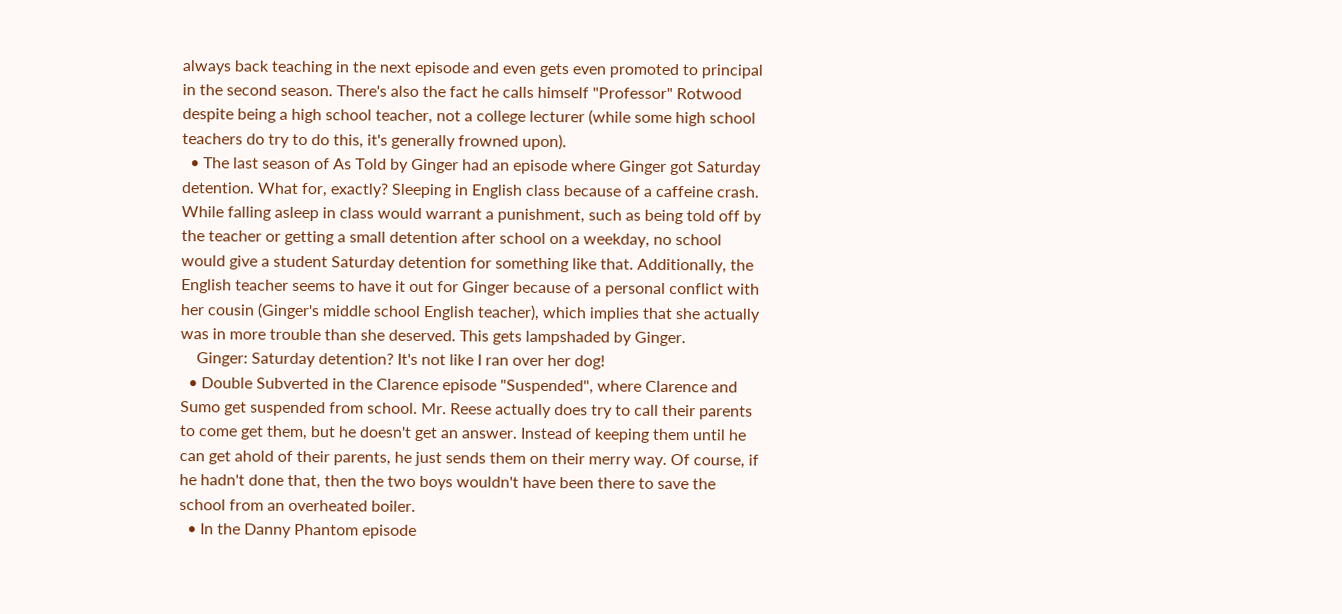always back teaching in the next episode and even gets even promoted to principal in the second season. There's also the fact he calls himself "Professor" Rotwood despite being a high school teacher, not a college lecturer (while some high school teachers do try to do this, it's generally frowned upon).
  • The last season of As Told by Ginger had an episode where Ginger got Saturday detention. What for, exactly? Sleeping in English class because of a caffeine crash. While falling asleep in class would warrant a punishment, such as being told off by the teacher or getting a small detention after school on a weekday, no school would give a student Saturday detention for something like that. Additionally, the English teacher seems to have it out for Ginger because of a personal conflict with her cousin (Ginger's middle school English teacher), which implies that she actually was in more trouble than she deserved. This gets lampshaded by Ginger.
    Ginger: Saturday detention? It's not like I ran over her dog!
  • Double Subverted in the Clarence episode "Suspended", where Clarence and Sumo get suspended from school. Mr. Reese actually does try to call their parents to come get them, but he doesn't get an answer. Instead of keeping them until he can get ahold of their parents, he just sends them on their merry way. Of course, if he hadn't done that, then the two boys wouldn't have been there to save the school from an overheated boiler.
  • In the Danny Phantom episode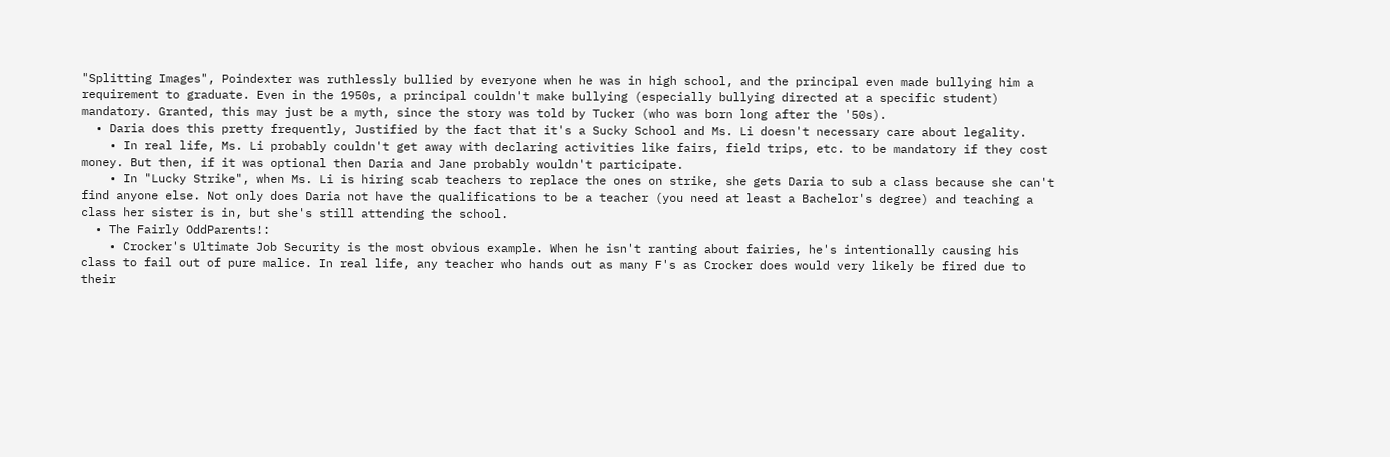"Splitting Images", Poindexter was ruthlessly bullied by everyone when he was in high school, and the principal even made bullying him a requirement to graduate. Even in the 1950s, a principal couldn't make bullying (especially bullying directed at a specific student) mandatory. Granted, this may just be a myth, since the story was told by Tucker (who was born long after the '50s).
  • Daria does this pretty frequently, Justified by the fact that it's a Sucky School and Ms. Li doesn't necessary care about legality.
    • In real life, Ms. Li probably couldn't get away with declaring activities like fairs, field trips, etc. to be mandatory if they cost money. But then, if it was optional then Daria and Jane probably wouldn't participate.
    • In "Lucky Strike", when Ms. Li is hiring scab teachers to replace the ones on strike, she gets Daria to sub a class because she can't find anyone else. Not only does Daria not have the qualifications to be a teacher (you need at least a Bachelor's degree) and teaching a class her sister is in, but she's still attending the school.
  • The Fairly OddParents!:
    • Crocker's Ultimate Job Security is the most obvious example. When he isn't ranting about fairies, he's intentionally causing his class to fail out of pure malice. In real life, any teacher who hands out as many F's as Crocker does would very likely be fired due to their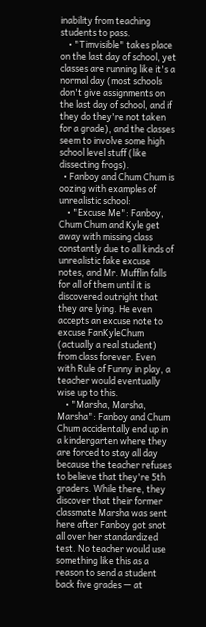inability from teaching students to pass.
    • "Timvisible" takes place on the last day of school, yet classes are running like it's a normal day (most schools don't give assignments on the last day of school, and if they do they're not taken for a grade), and the classes seem to involve some high school level stuff (like dissecting frogs).
  • Fanboy and Chum Chum is oozing with examples of unrealistic school:
    • "Excuse Me": Fanboy, Chum Chum and Kyle get away with missing class constantly due to all kinds of unrealistic fake excuse notes, and Mr. Mufflin falls for all of them until it is discovered outright that they are lying. He even accepts an excuse note to excuse FanKyleChum (actually a real student) from class forever. Even with Rule of Funny in play, a teacher would eventually wise up to this.
    • "Marsha, Marsha, Marsha": Fanboy and Chum Chum accidentally end up in a kindergarten where they are forced to stay all day because the teacher refuses to believe that they're 5th graders. While there, they discover that their former classmate Marsha was sent here after Fanboy got snot all over her standardized test. No teacher would use something like this as a reason to send a student back five grades — at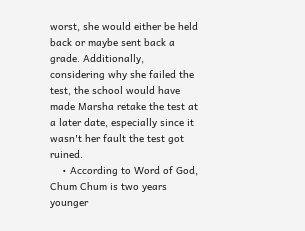worst, she would either be held back or maybe sent back a grade. Additionally, considering why she failed the test, the school would have made Marsha retake the test at a later date, especially since it wasn't her fault the test got ruined.
    • According to Word of God, Chum Chum is two years younger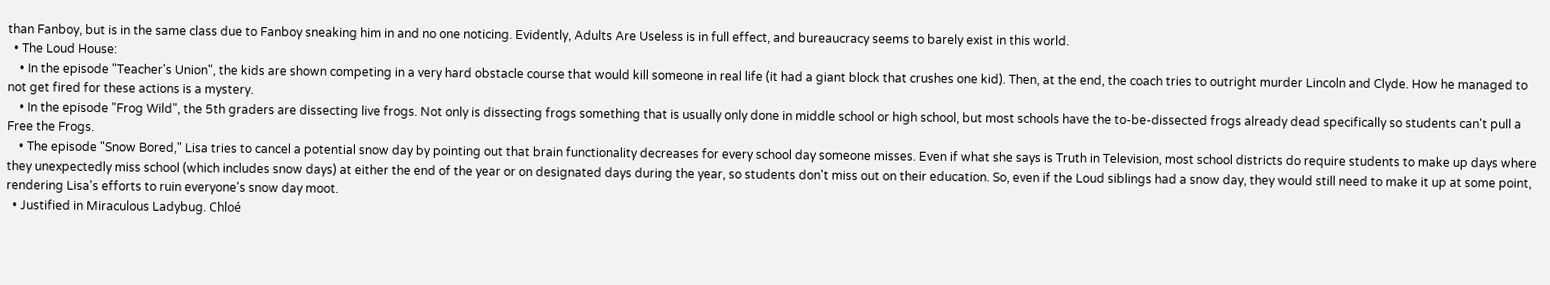than Fanboy, but is in the same class due to Fanboy sneaking him in and no one noticing. Evidently, Adults Are Useless is in full effect, and bureaucracy seems to barely exist in this world.
  • The Loud House:
    • In the episode "Teacher's Union", the kids are shown competing in a very hard obstacle course that would kill someone in real life (it had a giant block that crushes one kid). Then, at the end, the coach tries to outright murder Lincoln and Clyde. How he managed to not get fired for these actions is a mystery.
    • In the episode "Frog Wild", the 5th graders are dissecting live frogs. Not only is dissecting frogs something that is usually only done in middle school or high school, but most schools have the to-be-dissected frogs already dead specifically so students can't pull a Free the Frogs.
    • The episode "Snow Bored," Lisa tries to cancel a potential snow day by pointing out that brain functionality decreases for every school day someone misses. Even if what she says is Truth in Television, most school districts do require students to make up days where they unexpectedly miss school (which includes snow days) at either the end of the year or on designated days during the year, so students don't miss out on their education. So, even if the Loud siblings had a snow day, they would still need to make it up at some point, rendering Lisa's efforts to ruin everyone's snow day moot.
  • Justified in Miraculous Ladybug. Chloé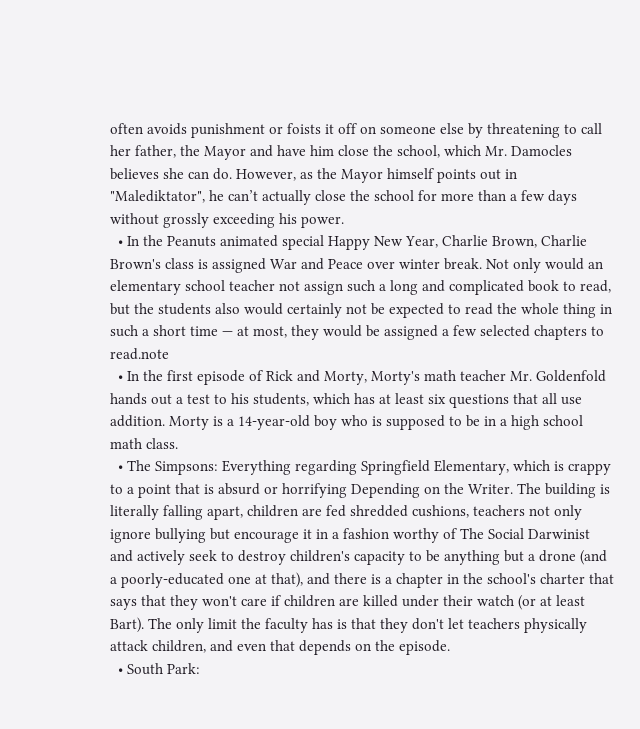often avoids punishment or foists it off on someone else by threatening to call her father, the Mayor and have him close the school, which Mr. Damocles believes she can do. However, as the Mayor himself points out in "Malediktator", he can’t actually close the school for more than a few days without grossly exceeding his power.
  • In the Peanuts animated special Happy New Year, Charlie Brown, Charlie Brown's class is assigned War and Peace over winter break. Not only would an elementary school teacher not assign such a long and complicated book to read, but the students also would certainly not be expected to read the whole thing in such a short time — at most, they would be assigned a few selected chapters to read.note
  • In the first episode of Rick and Morty, Morty's math teacher Mr. Goldenfold hands out a test to his students, which has at least six questions that all use addition. Morty is a 14-year-old boy who is supposed to be in a high school math class.
  • The Simpsons: Everything regarding Springfield Elementary, which is crappy to a point that is absurd or horrifying Depending on the Writer. The building is literally falling apart, children are fed shredded cushions, teachers not only ignore bullying but encourage it in a fashion worthy of The Social Darwinist and actively seek to destroy children's capacity to be anything but a drone (and a poorly-educated one at that), and there is a chapter in the school's charter that says that they won't care if children are killed under their watch (or at least Bart). The only limit the faculty has is that they don't let teachers physically attack children, and even that depends on the episode.
  • South Park: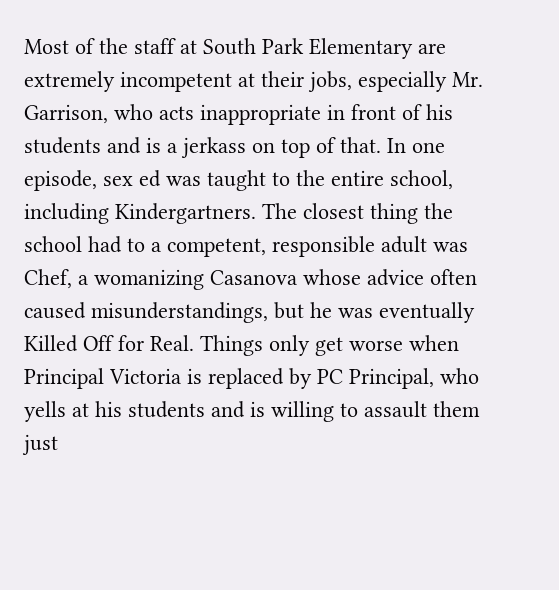Most of the staff at South Park Elementary are extremely incompetent at their jobs, especially Mr. Garrison, who acts inappropriate in front of his students and is a jerkass on top of that. In one episode, sex ed was taught to the entire school, including Kindergartners. The closest thing the school had to a competent, responsible adult was Chef, a womanizing Casanova whose advice often caused misunderstandings, but he was eventually Killed Off for Real. Things only get worse when Principal Victoria is replaced by PC Principal, who yells at his students and is willing to assault them just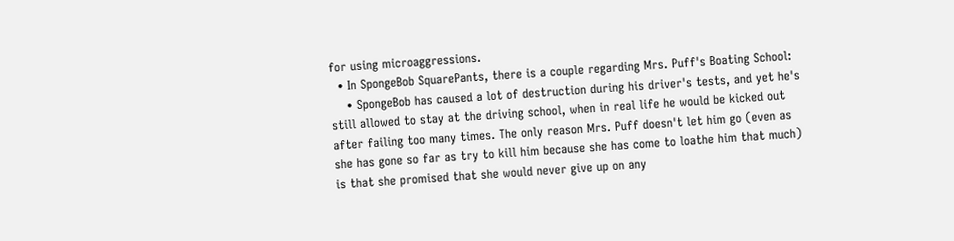for using microaggressions.
  • In SpongeBob SquarePants, there is a couple regarding Mrs. Puff's Boating School:
    • SpongeBob has caused a lot of destruction during his driver's tests, and yet he's still allowed to stay at the driving school, when in real life he would be kicked out after failing too many times. The only reason Mrs. Puff doesn't let him go (even as she has gone so far as try to kill him because she has come to loathe him that much) is that she promised that she would never give up on any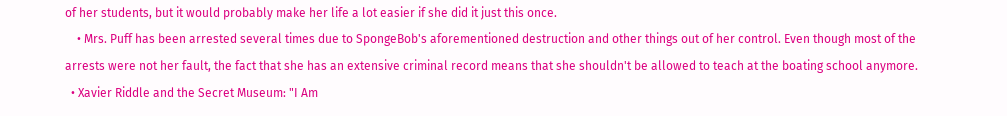of her students, but it would probably make her life a lot easier if she did it just this once.
    • Mrs. Puff has been arrested several times due to SpongeBob's aforementioned destruction and other things out of her control. Even though most of the arrests were not her fault, the fact that she has an extensive criminal record means that she shouldn't be allowed to teach at the boating school anymore.
  • Xavier Riddle and the Secret Museum: "I Am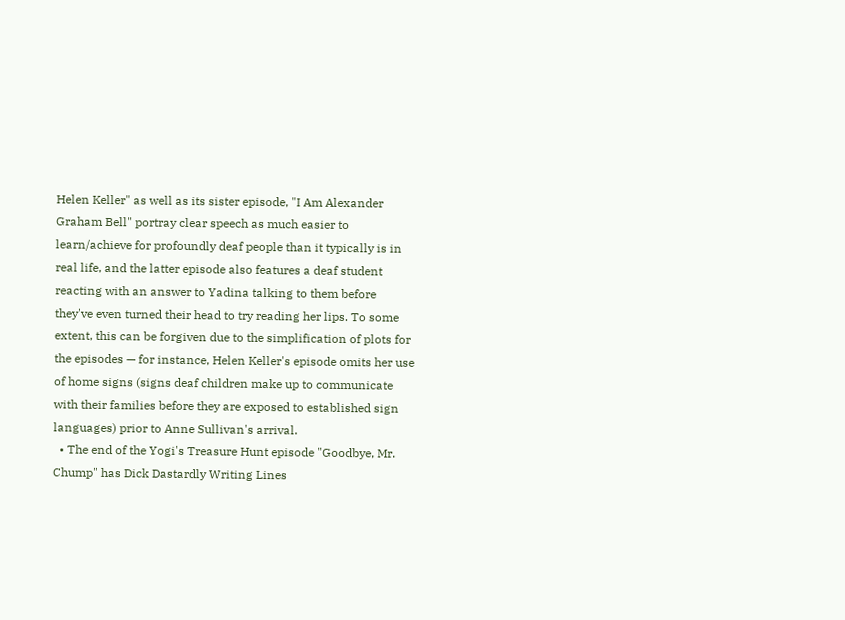Helen Keller" as well as its sister episode, "I Am Alexander Graham Bell" portray clear speech as much easier to learn/achieve for profoundly deaf people than it typically is in real life, and the latter episode also features a deaf student reacting with an answer to Yadina talking to them before they've even turned their head to try reading her lips. To some extent, this can be forgiven due to the simplification of plots for the episodes — for instance, Helen Keller's episode omits her use of home signs (signs deaf children make up to communicate with their families before they are exposed to established sign languages) prior to Anne Sullivan's arrival.
  • The end of the Yogi's Treasure Hunt episode "Goodbye, Mr. Chump" has Dick Dastardly Writing Lines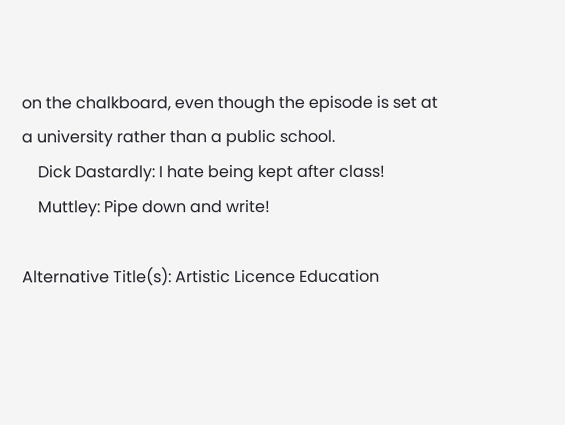on the chalkboard, even though the episode is set at a university rather than a public school.
    Dick Dastardly: I hate being kept after class!
    Muttley: Pipe down and write!

Alternative Title(s): Artistic Licence Education